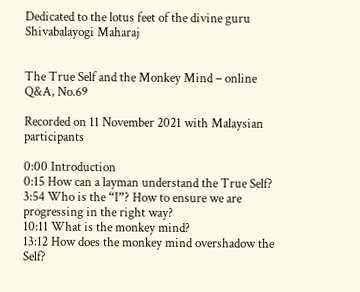Dedicated to the lotus feet of the divine guru Shivabalayogi Maharaj


The True Self and the Monkey Mind – online Q&A, No.69

Recorded on 11 November 2021 with Malaysian participants

0:00 Introduction
0:15 How can a layman understand the True Self?
3:54 Who is the “I”? How to ensure we are progressing in the right way?
10:11 What is the monkey mind?
13:12 How does the monkey mind overshadow the Self?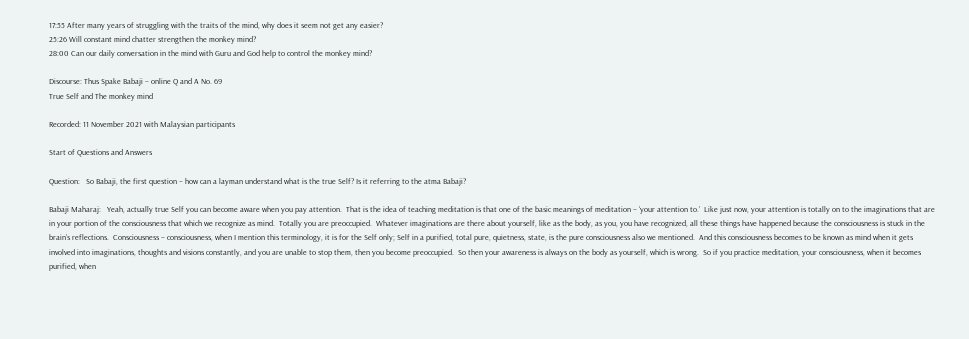17:55 After many years of struggling with the traits of the mind, why does it seem not get any easier?
25:26 Will constant mind chatter strengthen the monkey mind?
28:00 Can our daily conversation in the mind with Guru and God help to control the monkey mind?

Discourse: Thus Spake Babaji – online Q and A No. 69
True Self and The monkey mind

Recorded: 11 November 2021 with Malaysian participants

Start of Questions and Answers

Question:   So Babaji, the first question – how can a layman understand what is the true Self? Is it referring to the atma Babaji?

Babaji Maharaj:   Yeah, actually true Self you can become aware when you pay attention.  That is the idea of teaching meditation is that one of the basic meanings of meditation – ‘your attention to.’  Like just now, your attention is totally on to the imaginations that are in your portion of the consciousness that which we recognize as mind.  Totally you are preoccupied.  Whatever imaginations are there about yourself, like as the body, as you, you have recognized, all these things have happened because the consciousness is stuck in the brain’s reflections.  Consciousness – consciousness, when I mention this terminology, it is for the Self only; Self in a purified, total pure, quietness, state, is the pure consciousness also we mentioned.  And this consciousness becomes to be known as mind when it gets involved into imaginations, thoughts and visions constantly, and you are unable to stop them, then you become preoccupied.  So then your awareness is always on the body as yourself, which is wrong.  So if you practice meditation, your consciousness, when it becomes purified, when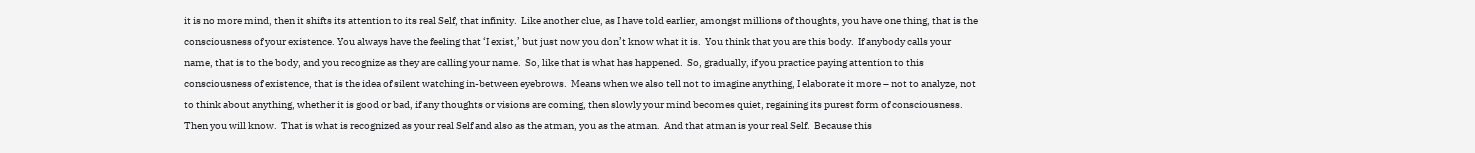it is no more mind, then it shifts its attention to its real Self, that infinity.  Like another clue, as I have told earlier, amongst millions of thoughts, you have one thing, that is the consciousness of your existence. You always have the feeling that ‘I exist,’ but just now you don’t know what it is.  You think that you are this body.  If anybody calls your name, that is to the body, and you recognize as they are calling your name.  So, like that is what has happened.  So, gradually, if you practice paying attention to this consciousness of existence, that is the idea of silent watching in-between eyebrows.  Means when we also tell not to imagine anything, I elaborate it more – not to analyze, not to think about anything, whether it is good or bad, if any thoughts or visions are coming, then slowly your mind becomes quiet, regaining its purest form of consciousness.  Then you will know.  That is what is recognized as your real Self and also as the atman, you as the atman.  And that atman is your real Self.  Because this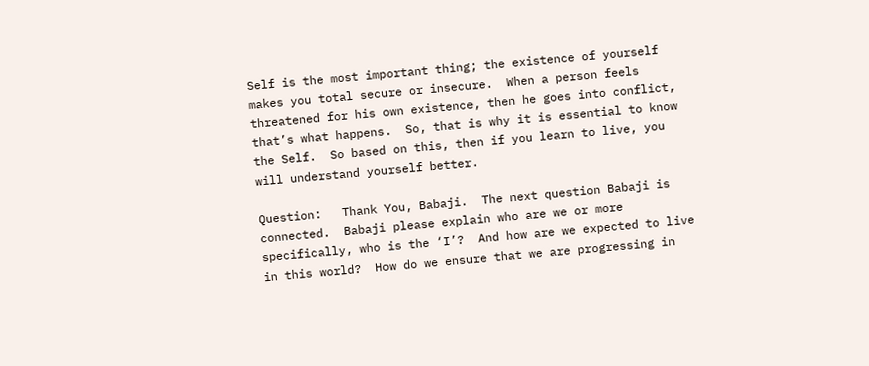Self is the most important thing; the existence of yourself makes you total secure or insecure.  When a person feels threatened for his own existence, then he goes into conflict, that’s what happens.  So, that is why it is essential to know the Self.  So based on this, then if you learn to live, you will understand yourself better.

Question:   Thank You, Babaji.  The next question Babaji is connected.  Babaji please explain who are we or more specifically, who is the ‘I’?  And how are we expected to live in this world?  How do we ensure that we are progressing in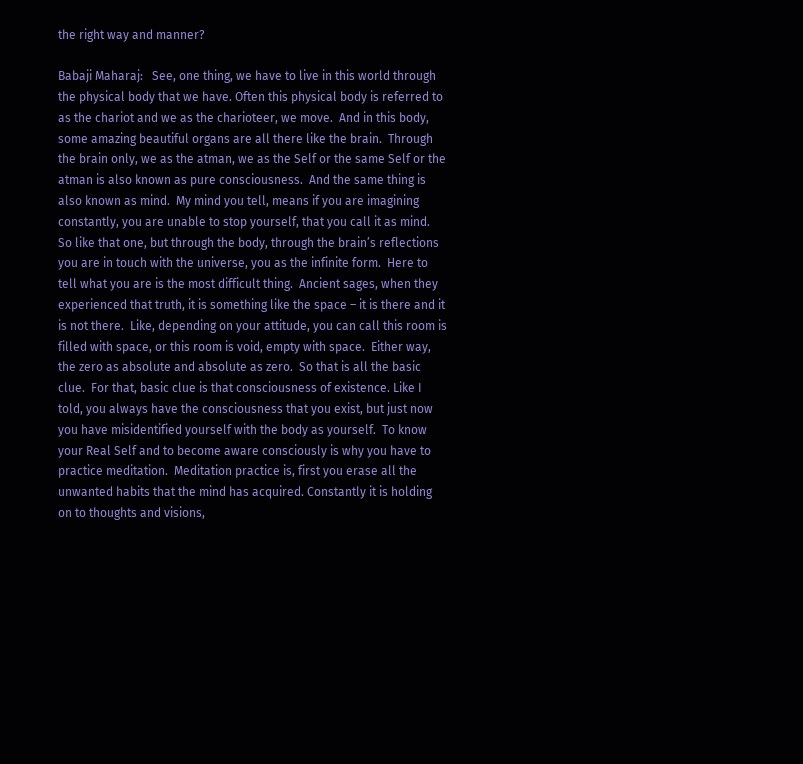the right way and manner?

Babaji Maharaj:   See, one thing, we have to live in this world through the physical body that we have. Often this physical body is referred to as the chariot and we as the charioteer, we move.  And in this body, some amazing beautiful organs are all there like the brain.  Through the brain only, we as the atman, we as the Self or the same Self or the atman is also known as pure consciousness.  And the same thing is also known as mind.  My mind you tell, means if you are imagining constantly, you are unable to stop yourself, that you call it as mind.  So like that one, but through the body, through the brain’s reflections you are in touch with the universe, you as the infinite form.  Here to tell what you are is the most difficult thing.  Ancient sages, when they experienced that truth, it is something like the space – it is there and it is not there.  Like, depending on your attitude, you can call this room is filled with space, or this room is void, empty with space.  Either way, the zero as absolute and absolute as zero.  So that is all the basic clue.  For that, basic clue is that consciousness of existence. Like I told, you always have the consciousness that you exist, but just now you have misidentified yourself with the body as yourself.  To know your Real Self and to become aware consciously is why you have to practice meditation.  Meditation practice is, first you erase all the unwanted habits that the mind has acquired. Constantly it is holding on to thoughts and visions,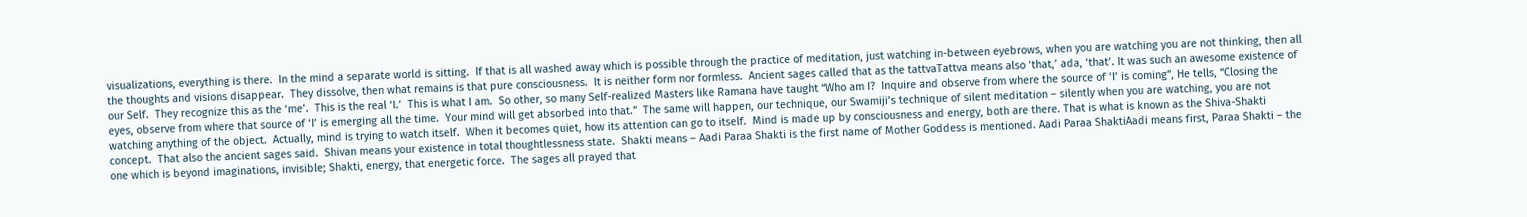visualizations, everything is there.  In the mind a separate world is sitting.  If that is all washed away which is possible through the practice of meditation, just watching in-between eyebrows, when you are watching you are not thinking, then all the thoughts and visions disappear.  They dissolve, then what remains is that pure consciousness.  It is neither form nor formless.  Ancient sages called that as the tattvaTattva means also ‘that,’ ada, ‘that’. It was such an awesome existence of our Self.  They recognize this as the ‘me’.  This is the real ‘I.’  This is what I am.  So other, so many Self-realized Masters like Ramana have taught “Who am I?  Inquire and observe from where the source of ‘I’ is coming”, He tells, “Closing the eyes, observe from where that source of ‘I’ is emerging all the time.  Your mind will get absorbed into that.”  The same will happen, our technique, our Swamiji’s technique of silent meditation – silently when you are watching, you are not watching anything of the object.  Actually, mind is trying to watch itself.  When it becomes quiet, how its attention can go to itself.  Mind is made up by consciousness and energy, both are there. That is what is known as the Shiva-Shakti concept.  That also the ancient sages said.  Shivan means your existence in total thoughtlessness state.  Shakti means – Aadi Paraa Shakti is the first name of Mother Goddess is mentioned. Aadi Paraa ShaktiAadi means first, Paraa Shakti – the one which is beyond imaginations, invisible; Shakti, energy, that energetic force.  The sages all prayed that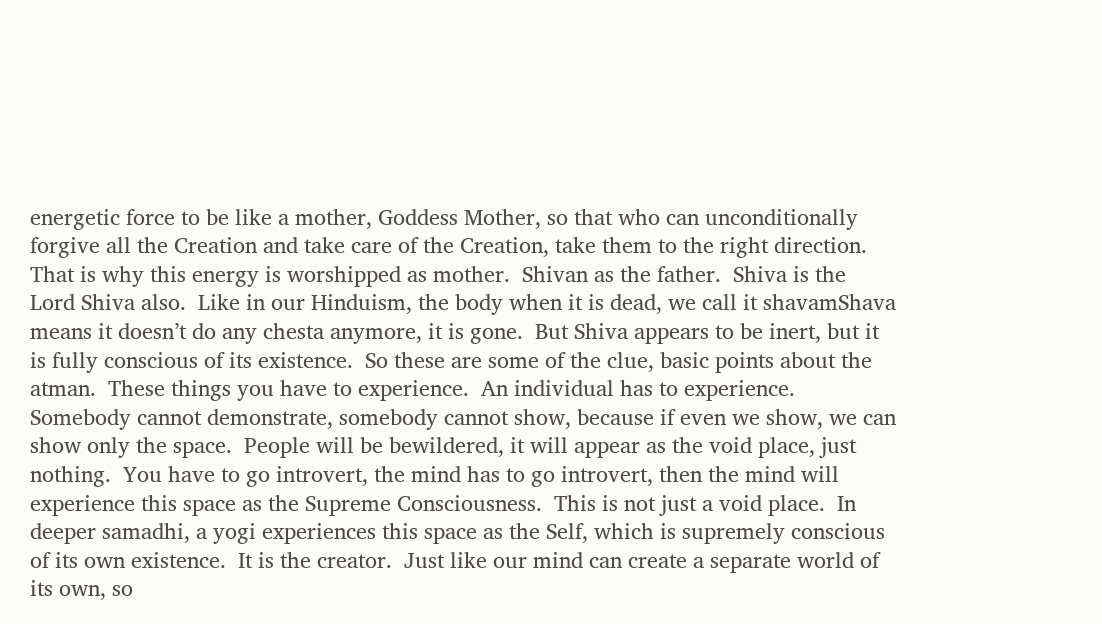energetic force to be like a mother, Goddess Mother, so that who can unconditionally forgive all the Creation and take care of the Creation, take them to the right direction.  That is why this energy is worshipped as mother.  Shivan as the father.  Shiva is the Lord Shiva also.  Like in our Hinduism, the body when it is dead, we call it shavamShava means it doesn’t do any chesta anymore, it is gone.  But Shiva appears to be inert, but it is fully conscious of its existence.  So these are some of the clue, basic points about the atman.  These things you have to experience.  An individual has to experience.  Somebody cannot demonstrate, somebody cannot show, because if even we show, we can show only the space.  People will be bewildered, it will appear as the void place, just nothing.  You have to go introvert, the mind has to go introvert, then the mind will experience this space as the Supreme Consciousness.  This is not just a void place.  In deeper samadhi, a yogi experiences this space as the Self, which is supremely conscious of its own existence.  It is the creator.  Just like our mind can create a separate world of its own, so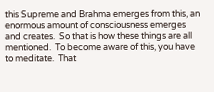this Supreme and Brahma emerges from this, an enormous amount of consciousness emerges and creates.  So that is how these things are all mentioned.  To become aware of this, you have to meditate.  That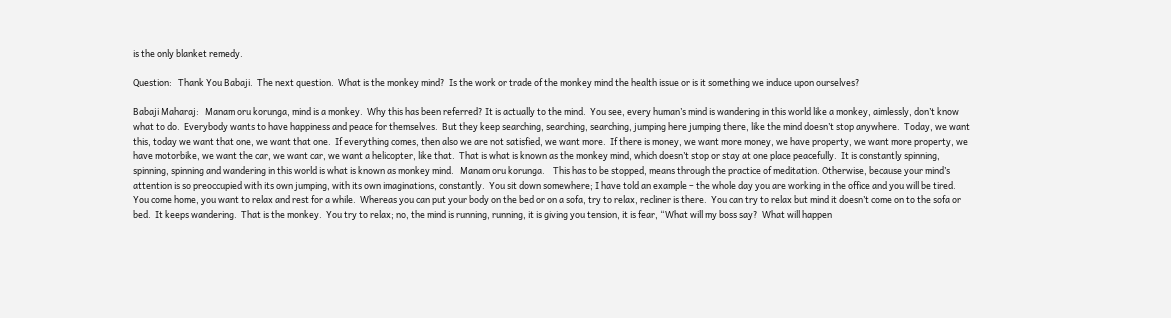is the only blanket remedy.

Question:   Thank You Babaji.  The next question.  What is the monkey mind?  Is the work or trade of the monkey mind the health issue or is it something we induce upon ourselves?

Babaji Maharaj:   Manam oru korunga, mind is a monkey.  Why this has been referred? It is actually to the mind.  You see, every human’s mind is wandering in this world like a monkey, aimlessly, don’t know what to do.  Everybody wants to have happiness and peace for themselves.  But they keep searching, searching, searching, jumping here jumping there, like the mind doesn’t stop anywhere.  Today, we want this, today we want that one, we want that one.  If everything comes, then also we are not satisfied, we want more.  If there is money, we want more money, we have property, we want more property, we have motorbike, we want the car, we want car, we want a helicopter, like that.  That is what is known as the monkey mind, which doesn’t stop or stay at one place peacefully.  It is constantly spinning, spinning, spinning and wandering in this world is what is known as monkey mind.   Manam oru korunga.    This has to be stopped, means through the practice of meditation. Otherwise, because your mind’s attention is so preoccupied with its own jumping, with its own imaginations, constantly.  You sit down somewhere; I have told an example – the whole day you are working in the office and you will be tired.  You come home, you want to relax and rest for a while.  Whereas you can put your body on the bed or on a sofa, try to relax, recliner is there.  You can try to relax but mind it doesn’t come on to the sofa or bed.  It keeps wandering.  That is the monkey.  You try to relax; no, the mind is running, running, it is giving you tension, it is fear, “What will my boss say?  What will happen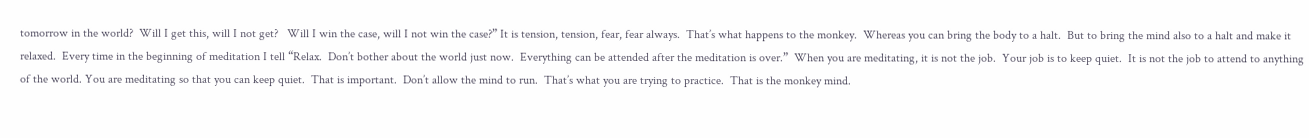tomorrow in the world?  Will I get this, will I not get?   Will I win the case, will I not win the case?” It is tension, tension, fear, fear always.  That’s what happens to the monkey.  Whereas you can bring the body to a halt.  But to bring the mind also to a halt and make it relaxed.  Every time in the beginning of meditation I tell “Relax.  Don’t bother about the world just now.  Everything can be attended after the meditation is over.”  When you are meditating, it is not the job.  Your job is to keep quiet.  It is not the job to attend to anything of the world. You are meditating so that you can keep quiet.  That is important.  Don’t allow the mind to run.  That’s what you are trying to practice.  That is the monkey mind.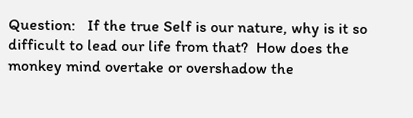Question:   If the true Self is our nature, why is it so difficult to lead our life from that?  How does the monkey mind overtake or overshadow the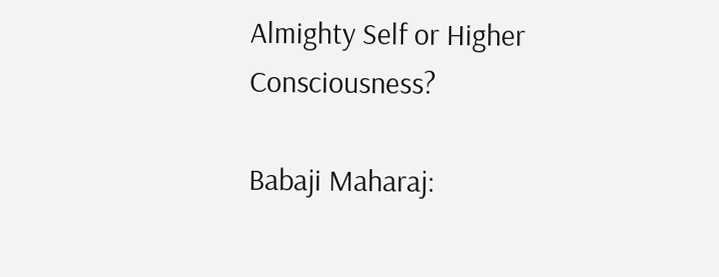Almighty Self or Higher Consciousness?

Babaji Maharaj: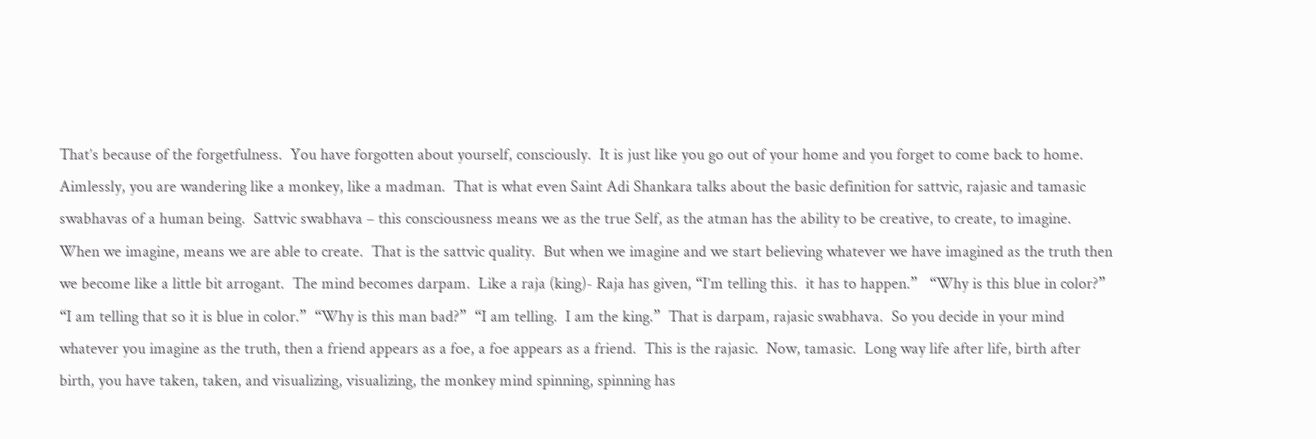That’s because of the forgetfulness.  You have forgotten about yourself, consciously.  It is just like you go out of your home and you forget to come back to home.  Aimlessly, you are wandering like a monkey, like a madman.  That is what even Saint Adi Shankara talks about the basic definition for sattvic, rajasic and tamasic swabhavas of a human being.  Sattvic swabhava – this consciousness means we as the true Self, as the atman has the ability to be creative, to create, to imagine.  When we imagine, means we are able to create.  That is the sattvic quality.  But when we imagine and we start believing whatever we have imagined as the truth then we become like a little bit arrogant.  The mind becomes darpam.  Like a raja (king)- Raja has given, “I’m telling this.  it has to happen.”   “Why is this blue in color?”  “I am telling that so it is blue in color.”  “Why is this man bad?”  “I am telling.  I am the king.”  That is darpam, rajasic swabhava.  So you decide in your mind whatever you imagine as the truth, then a friend appears as a foe, a foe appears as a friend.  This is the rajasic.  Now, tamasic.  Long way life after life, birth after birth, you have taken, taken, and visualizing, visualizing, the monkey mind spinning, spinning has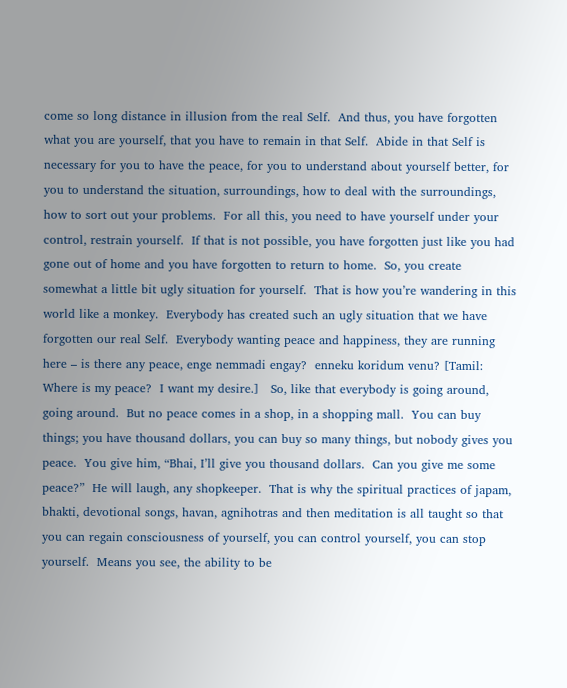come so long distance in illusion from the real Self.  And thus, you have forgotten what you are yourself, that you have to remain in that Self.  Abide in that Self is necessary for you to have the peace, for you to understand about yourself better, for you to understand the situation, surroundings, how to deal with the surroundings, how to sort out your problems.  For all this, you need to have yourself under your control, restrain yourself.  If that is not possible, you have forgotten just like you had gone out of home and you have forgotten to return to home.  So, you create somewhat a little bit ugly situation for yourself.  That is how you’re wandering in this world like a monkey.  Everybody has created such an ugly situation that we have forgotten our real Self.  Everybody wanting peace and happiness, they are running here – is there any peace, enge nemmadi engay?  enneku koridum venu? [Tamil: Where is my peace?  I want my desire.]   So, like that everybody is going around, going around.  But no peace comes in a shop, in a shopping mall.  You can buy things; you have thousand dollars, you can buy so many things, but nobody gives you peace.  You give him, “Bhai, I’ll give you thousand dollars.  Can you give me some peace?”  He will laugh, any shopkeeper.  That is why the spiritual practices of japam, bhakti, devotional songs, havan, agnihotras and then meditation is all taught so that you can regain consciousness of yourself, you can control yourself, you can stop yourself.  Means you see, the ability to be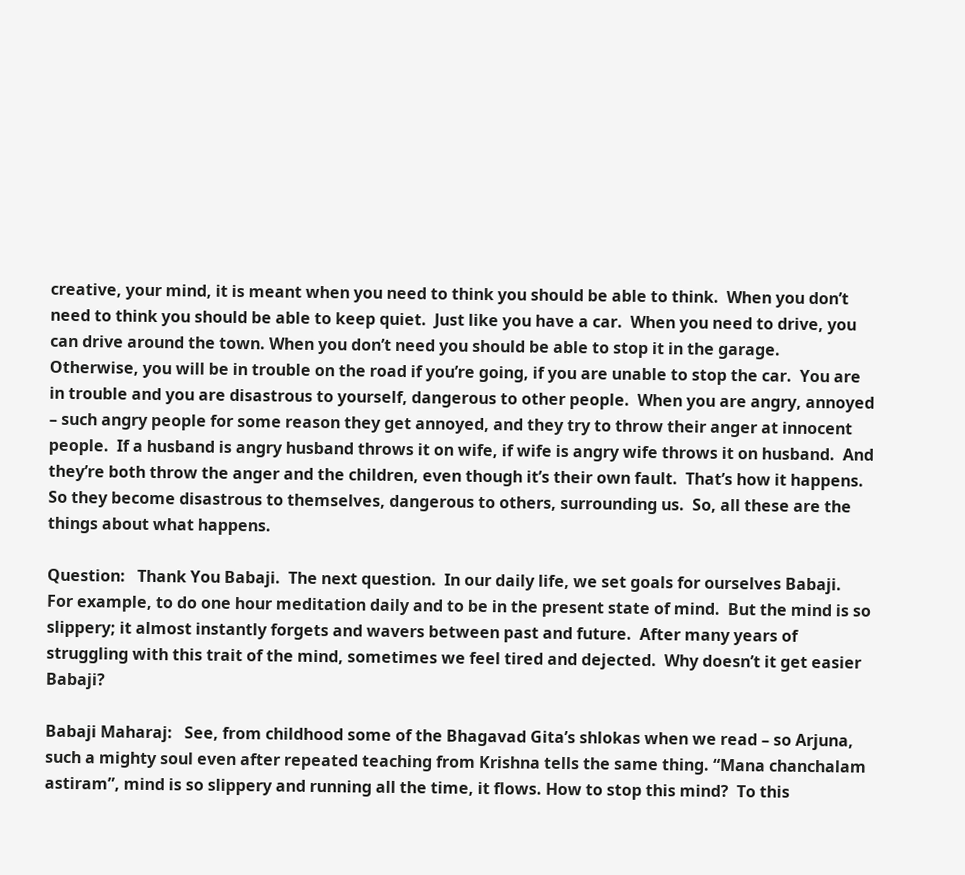creative, your mind, it is meant when you need to think you should be able to think.  When you don’t need to think you should be able to keep quiet.  Just like you have a car.  When you need to drive, you can drive around the town. When you don’t need you should be able to stop it in the garage.  Otherwise, you will be in trouble on the road if you’re going, if you are unable to stop the car.  You are in trouble and you are disastrous to yourself, dangerous to other people.  When you are angry, annoyed – such angry people for some reason they get annoyed, and they try to throw their anger at innocent people.  If a husband is angry husband throws it on wife, if wife is angry wife throws it on husband.  And they’re both throw the anger and the children, even though it’s their own fault.  That’s how it happens.  So they become disastrous to themselves, dangerous to others, surrounding us.  So, all these are the things about what happens.

Question:   Thank You Babaji.  The next question.  In our daily life, we set goals for ourselves Babaji.  For example, to do one hour meditation daily and to be in the present state of mind.  But the mind is so slippery; it almost instantly forgets and wavers between past and future.  After many years of struggling with this trait of the mind, sometimes we feel tired and dejected.  Why doesn’t it get easier Babaji?

Babaji Maharaj:   See, from childhood some of the Bhagavad Gita’s shlokas when we read – so Arjuna, such a mighty soul even after repeated teaching from Krishna tells the same thing. “Mana chanchalam astiram”, mind is so slippery and running all the time, it flows. How to stop this mind?  To this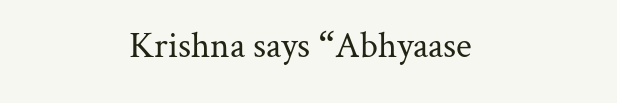Krishna says “Abhyaase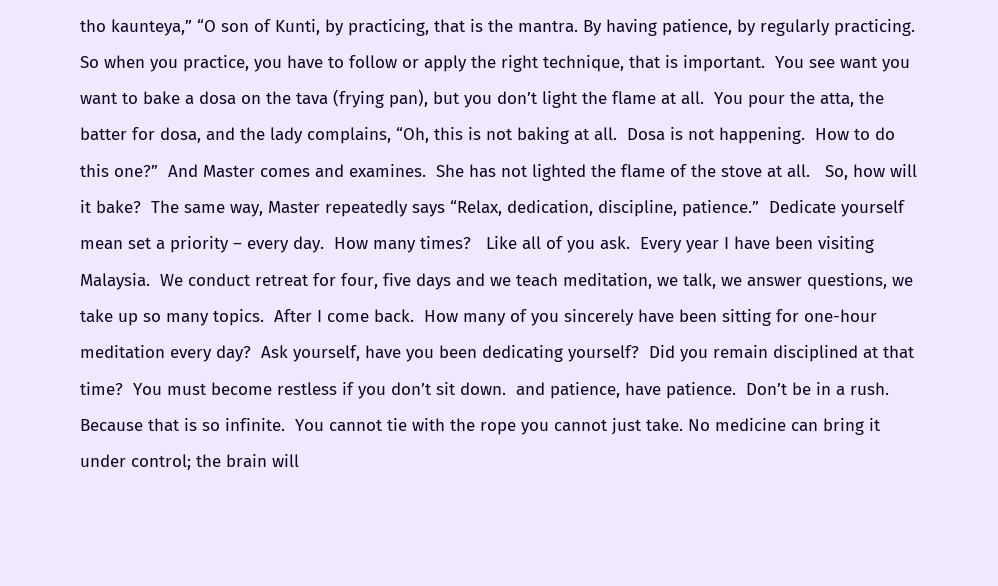tho kaunteya,” “O son of Kunti, by practicing, that is the mantra. By having patience, by regularly practicing.  So when you practice, you have to follow or apply the right technique, that is important.  You see want you want to bake a dosa on the tava (frying pan), but you don’t light the flame at all.  You pour the atta, the batter for dosa, and the lady complains, “Oh, this is not baking at all.  Dosa is not happening.  How to do this one?”  And Master comes and examines.  She has not lighted the flame of the stove at all.   So, how will it bake?  The same way, Master repeatedly says “Relax, dedication, discipline, patience.”  Dedicate yourself mean set a priority – every day.  How many times?   Like all of you ask.  Every year I have been visiting Malaysia.  We conduct retreat for four, five days and we teach meditation, we talk, we answer questions, we take up so many topics.  After I come back.  How many of you sincerely have been sitting for one-hour meditation every day?  Ask yourself, have you been dedicating yourself?  Did you remain disciplined at that time?  You must become restless if you don’t sit down.  and patience, have patience.  Don’t be in a rush.  Because that is so infinite.  You cannot tie with the rope you cannot just take. No medicine can bring it under control; the brain will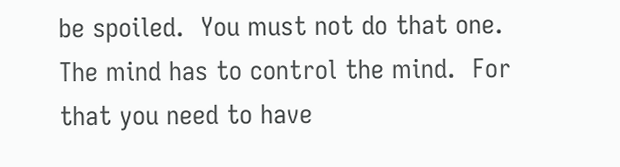be spoiled.  You must not do that one.   The mind has to control the mind.  For that you need to have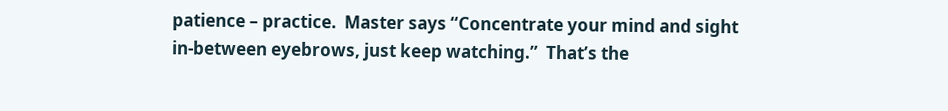patience – practice.  Master says “Concentrate your mind and sight in-between eyebrows, just keep watching.”  That’s the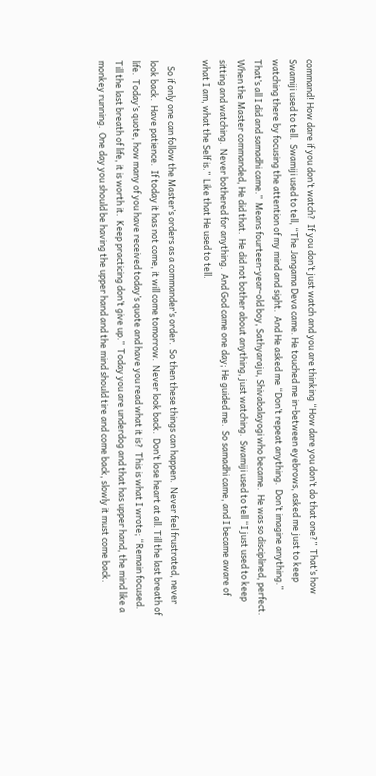command! How dare if you don’t watch?  If you don’t just watch and you are thinking “How dare you don’t do that one?”  That’s how Swamiji used to tell.  Swamiji used to tell, “The Jangama Deva came. He touched me in-between eyebrows, asked me just to keep watching there by focusing the attention of my mind and sight.  And He asked me “Don’t repeat anything.  Don’t imagine anything.”  That’s all I did and samadhi came.”  Means fourteen-year-old boy, Sathyaraju, Shivabalayogi who became.  He was so disciplined, perfect.  When the Master commanded, He did that.  He did not bother about anything, just watching.  Swamiji used to tell “I just used to keep sitting and watching.  Never bothered for anything.  And God came one day; He guided me.  So samadhi came, and I became aware of what I am, what the Self is.”  Like that He used to tell.

   So if only one can follow the Master’s orders as a commander’s order.  So then these things can happen.  Never feel frustrated, never look back.  Have patience.  If today it has not come, it will come tomorrow.  Never look back.  Don’t lose heart at all. Till the last breath of life.  Today’s quote, how many of you have received today’s quote and have you read what it is?  This is what I wrote; “Remain focused.  Till the last breath of life, it is worth it.  Keep practicing don’t give up.”  Today you are underdog and that has upper hand, the mind like a monkey running.  One day you should be having the upper hand and the mind should tire and come back, slowly it must come back.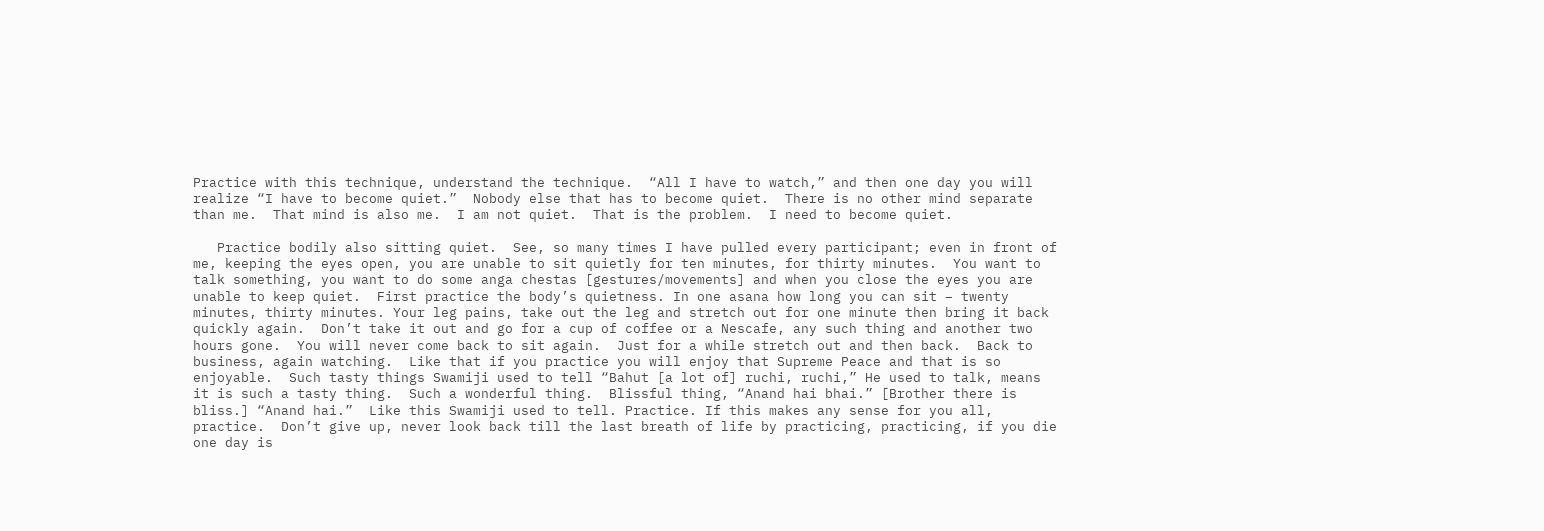Practice with this technique, understand the technique.  “All I have to watch,” and then one day you will realize “I have to become quiet.”  Nobody else that has to become quiet.  There is no other mind separate than me.  That mind is also me.  I am not quiet.  That is the problem.  I need to become quiet.

   Practice bodily also sitting quiet.  See, so many times I have pulled every participant; even in front of me, keeping the eyes open, you are unable to sit quietly for ten minutes, for thirty minutes.  You want to talk something, you want to do some anga chestas [gestures/movements] and when you close the eyes you are unable to keep quiet.  First practice the body’s quietness. In one asana how long you can sit – twenty minutes, thirty minutes. Your leg pains, take out the leg and stretch out for one minute then bring it back quickly again.  Don’t take it out and go for a cup of coffee or a Nescafe, any such thing and another two hours gone.  You will never come back to sit again.  Just for a while stretch out and then back.  Back to business, again watching.  Like that if you practice you will enjoy that Supreme Peace and that is so enjoyable.  Such tasty things Swamiji used to tell “Bahut [a lot of] ruchi, ruchi,” He used to talk, means it is such a tasty thing.  Such a wonderful thing.  Blissful thing, “Anand hai bhai.” [Brother there is bliss.] “Anand hai.”  Like this Swamiji used to tell. Practice. If this makes any sense for you all, practice.  Don’t give up, never look back till the last breath of life by practicing, practicing, if you die one day is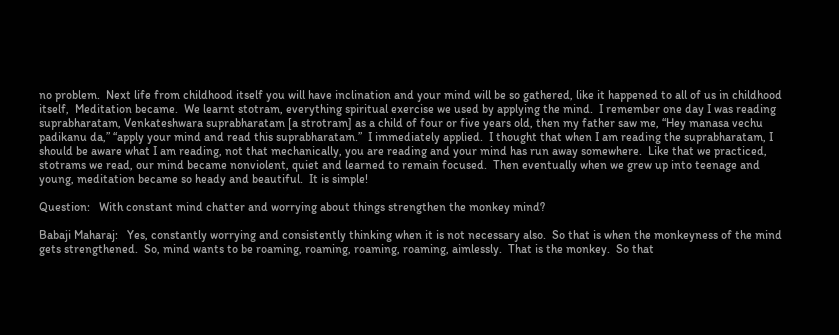no problem.  Next life from childhood itself you will have inclination and your mind will be so gathered, like it happened to all of us in childhood itself,  Meditation became.  We learnt stotram, everything spiritual exercise we used by applying the mind.  I remember one day I was reading suprabharatam, Venkateshwara suprabharatam [a strotram] as a child of four or five years old, then my father saw me, “Hey manasa vechu padikanu da,” “apply your mind and read this suprabharatam.”  I immediately applied.  I thought that when I am reading the suprabharatam, I should be aware what I am reading, not that mechanically, you are reading and your mind has run away somewhere.  Like that we practiced, stotrams we read, our mind became nonviolent, quiet and learned to remain focused.  Then eventually when we grew up into teenage and young, meditation became so heady and beautiful.  It is simple!

Question:   With constant mind chatter and worrying about things strengthen the monkey mind?

Babaji Maharaj:   Yes, constantly worrying and consistently thinking when it is not necessary also.  So that is when the monkeyness of the mind gets strengthened.  So, mind wants to be roaming, roaming, roaming, roaming, aimlessly.  That is the monkey.  So that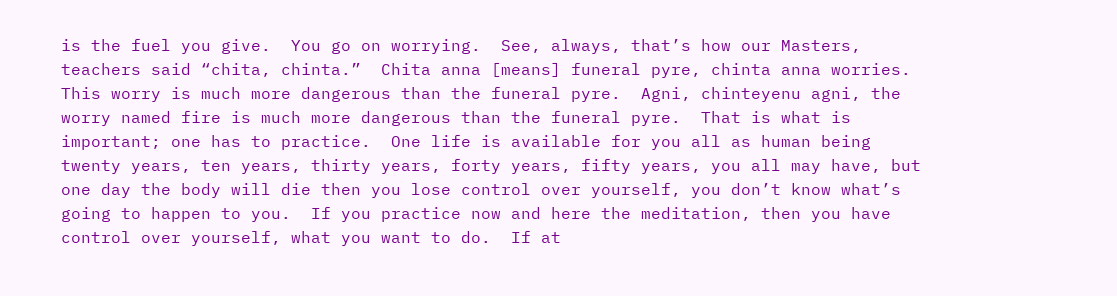is the fuel you give.  You go on worrying.  See, always, that’s how our Masters, teachers said “chita, chinta.”  Chita anna [means] funeral pyre, chinta anna worries.  This worry is much more dangerous than the funeral pyre.  Agni, chinteyenu agni, the worry named fire is much more dangerous than the funeral pyre.  That is what is important; one has to practice.  One life is available for you all as human being twenty years, ten years, thirty years, forty years, fifty years, you all may have, but one day the body will die then you lose control over yourself, you don’t know what’s going to happen to you.  If you practice now and here the meditation, then you have control over yourself, what you want to do.  If at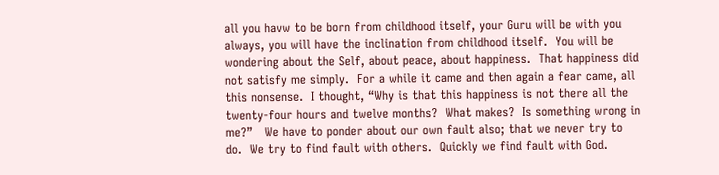all you havw to be born from childhood itself, your Guru will be with you always, you will have the inclination from childhood itself.  You will be wondering about the Self, about peace, about happiness.  That happiness did not satisfy me simply.  For a while it came and then again a fear came, all this nonsense.  I thought, “Why is that this happiness is not there all the twenty-four hours and twelve months?  What makes?  Is something wrong in me?”   We have to ponder about our own fault also; that we never try to do.  We try to find fault with others.  Quickly we find fault with God.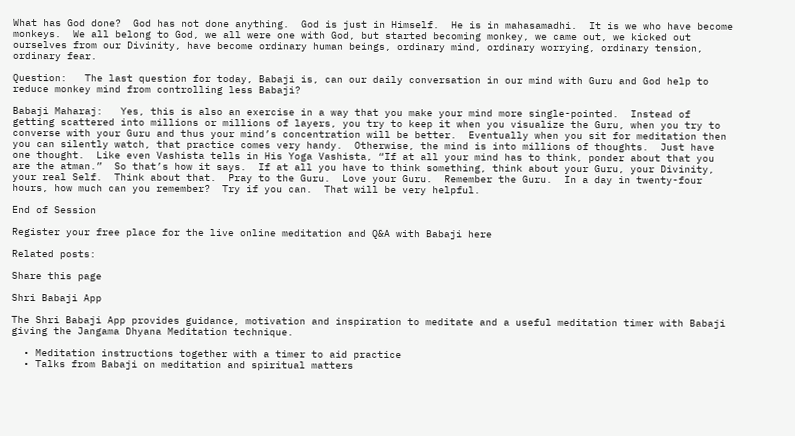What has God done?  God has not done anything.  God is just in Himself.  He is in mahasamadhi.  It is we who have become monkeys.  We all belong to God, we all were one with God, but started becoming monkey, we came out, we kicked out ourselves from our Divinity, have become ordinary human beings, ordinary mind, ordinary worrying, ordinary tension, ordinary fear.

Question:   The last question for today, Babaji is, can our daily conversation in our mind with Guru and God help to reduce monkey mind from controlling less Babaji?

Babaji Maharaj:   Yes, this is also an exercise in a way that you make your mind more single-pointed.  Instead of getting scattered into millions or millions of layers, you try to keep it when you visualize the Guru, when you try to converse with your Guru and thus your mind’s concentration will be better.  Eventually when you sit for meditation then you can silently watch, that practice comes very handy.  Otherwise, the mind is into millions of thoughts.  Just have one thought.  Like even Vashista tells in His Yoga Vashista, “If at all your mind has to think, ponder about that you are the atman.”  So that’s how it says.  If at all you have to think something, think about your Guru, your Divinity, your real Self.  Think about that.  Pray to the Guru.  Love your Guru.  Remember the Guru.  In a day in twenty-four hours, how much can you remember?  Try if you can.  That will be very helpful.

End of Session

Register your free place for the live online meditation and Q&A with Babaji here

Related posts:

Share this page

Shri Babaji App

The Shri Babaji App provides guidance, motivation and inspiration to meditate and a useful meditation timer with Babaji giving the Jangama Dhyana Meditation technique.

  • Meditation instructions together with a timer to aid practice
  • Talks from Babaji on meditation and spiritual matters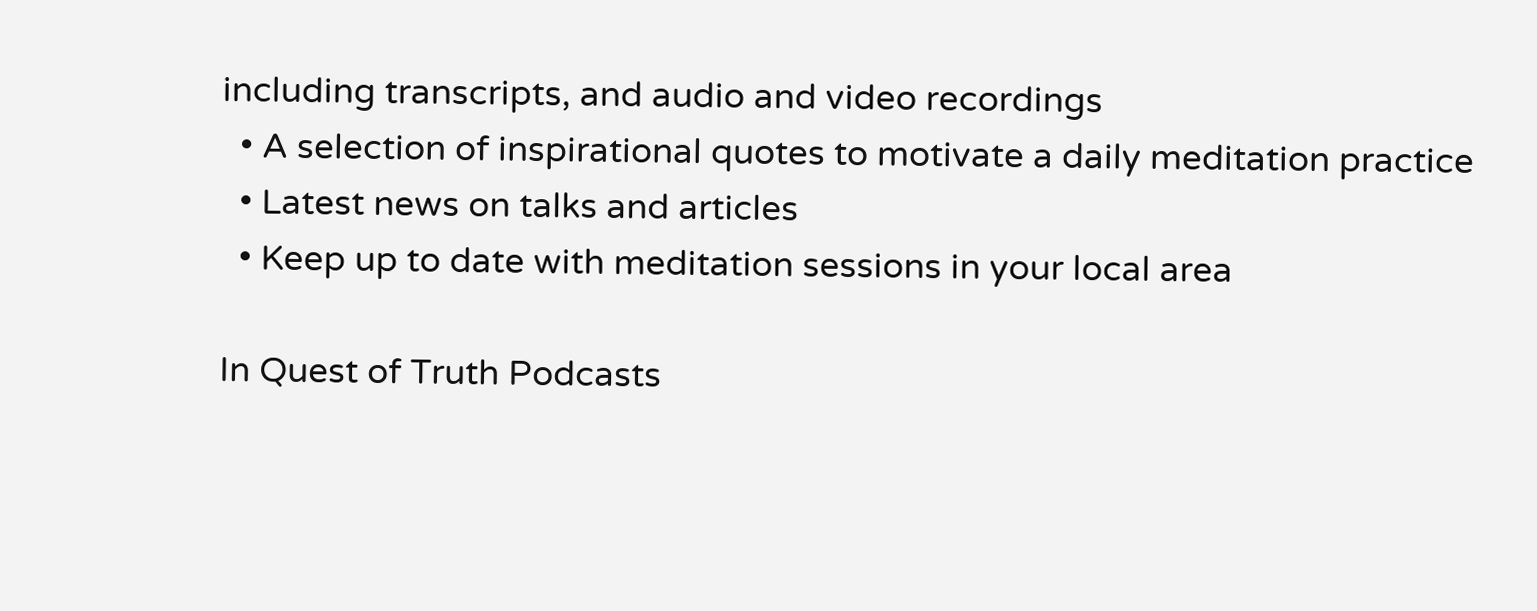including transcripts, and audio and video recordings
  • A selection of inspirational quotes to motivate a daily meditation practice
  • Latest news on talks and articles
  • Keep up to date with meditation sessions in your local area

In Quest of Truth Podcasts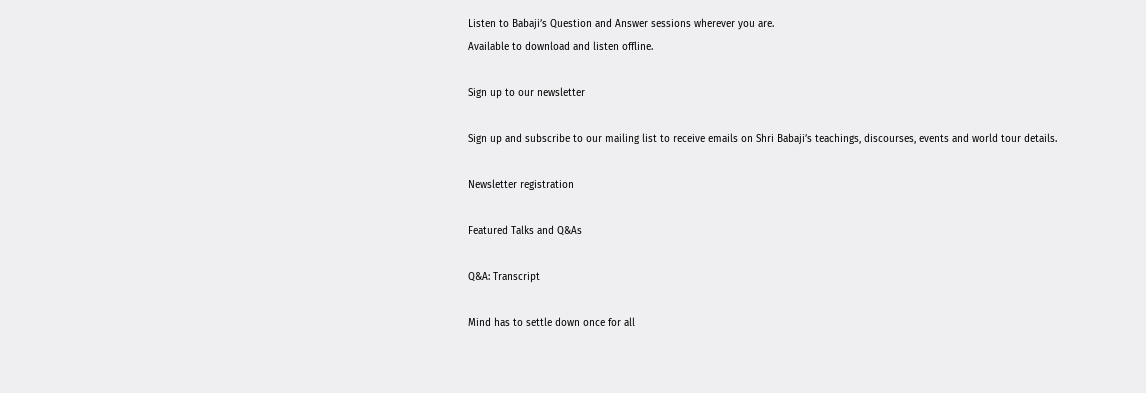Listen to Babaji’s Question and Answer sessions wherever you are.
Available to download and listen offline.

Sign up to our newsletter

Sign up and subscribe to our mailing list to receive emails on Shri Babaji’s teachings, discourses, events and world tour details.

Newsletter registration

Featured Talks and Q&As

Q&A: Transcript

Mind has to settle down once for all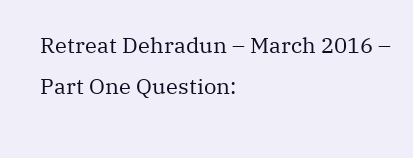Retreat Dehradun – March 2016 – Part One Question: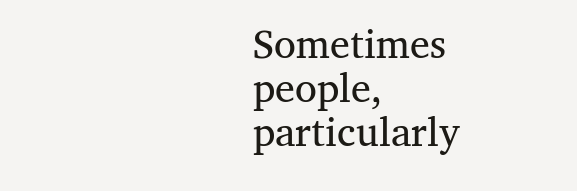Sometimes people, particularly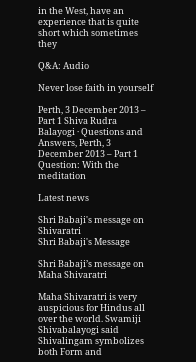in the West, have an experience that is quite short which sometimes they

Q&A: Audio

Never lose faith in yourself

Perth, 3 December 2013 – Part 1 Shiva Rudra Balayogi · Questions and Answers, Perth, 3 December 2013 – Part 1 Question: With the meditation

Latest news

Shri Babaji's message on Shivaratri
Shri Babaji's Message

Shri Babaji’s message on Maha Shivaratri

Maha Shivaratri is very auspicious for Hindus all over the world. Swamiji Shivabalayogi said Shivalingam symbolizes both Form and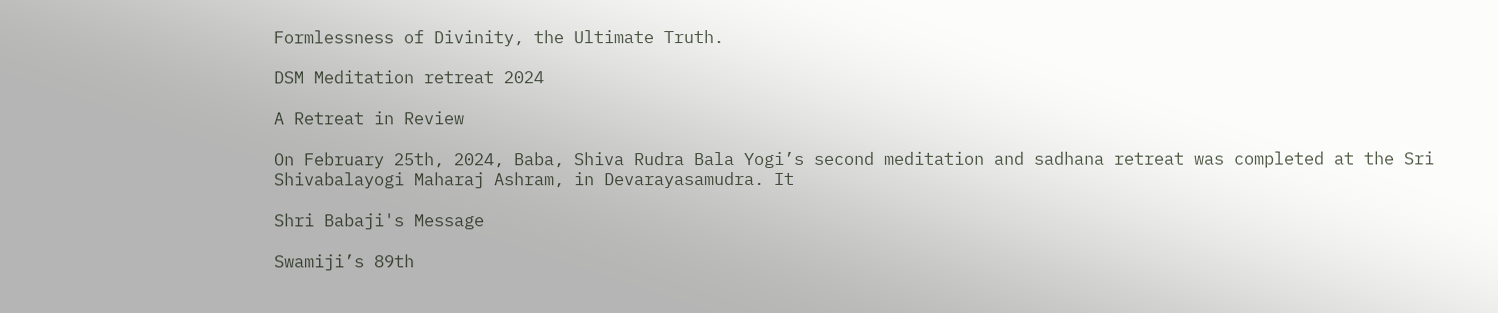Formlessness of Divinity, the Ultimate Truth.

DSM Meditation retreat 2024

A Retreat in Review

On February 25th, 2024, Baba, Shiva Rudra Bala Yogi’s second meditation and sadhana retreat was completed at the Sri Shivabalayogi Maharaj Ashram, in Devarayasamudra. It

Shri Babaji's Message

Swamiji’s 89th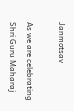Janmotsav

As we are celebrating Shri Guru Maharaj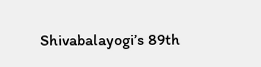Shivabalayogi’s 89th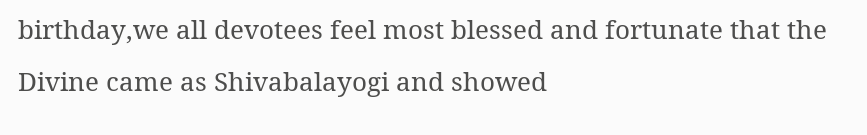birthday,we all devotees feel most blessed and fortunate that the Divine came as Shivabalayogi and showed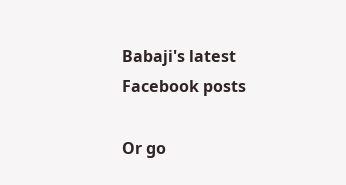Babaji's latest Facebook posts

Or go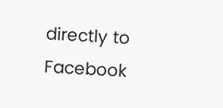directly to Facebook